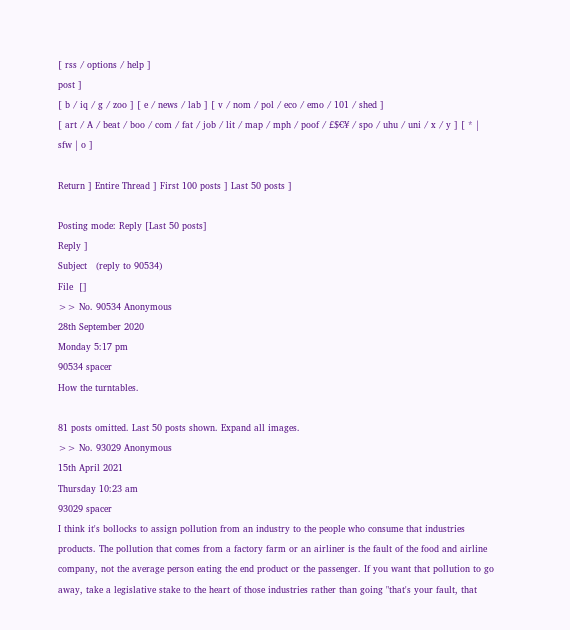[ rss / options / help ]
post ]
[ b / iq / g / zoo ] [ e / news / lab ] [ v / nom / pol / eco / emo / 101 / shed ]
[ art / A / beat / boo / com / fat / job / lit / map / mph / poof / £$€¥ / spo / uhu / uni / x / y ] [ * | sfw | o ]

Return ] Entire Thread ] First 100 posts ] Last 50 posts ]

Posting mode: Reply [Last 50 posts]
Reply ]
Subject   (reply to 90534)
File  []
>> No. 90534 Anonymous
28th September 2020
Monday 5:17 pm
90534 spacer
How the turntables.

81 posts omitted. Last 50 posts shown. Expand all images.
>> No. 93029 Anonymous
15th April 2021
Thursday 10:23 am
93029 spacer
I think it's bollocks to assign pollution from an industry to the people who consume that industries products. The pollution that comes from a factory farm or an airliner is the fault of the food and airline company, not the average person eating the end product or the passenger. If you want that pollution to go away, take a legislative stake to the heart of those industries rather than going "that's your fault, that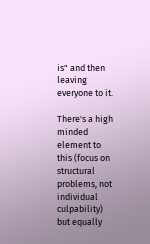is" and then leaving everyone to it.

There's a high minded element to this (focus on structural problems, not individual culpability) but equally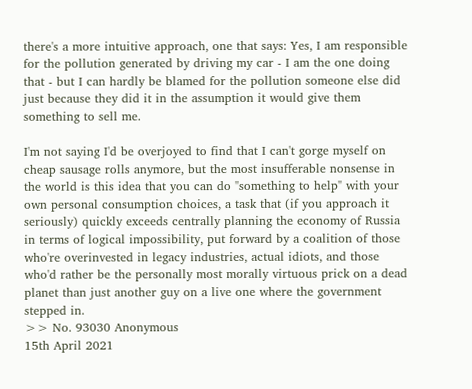there's a more intuitive approach, one that says: Yes, I am responsible for the pollution generated by driving my car - I am the one doing that - but I can hardly be blamed for the pollution someone else did just because they did it in the assumption it would give them something to sell me.

I'm not saying I'd be overjoyed to find that I can't gorge myself on cheap sausage rolls anymore, but the most insufferable nonsense in the world is this idea that you can do "something to help" with your own personal consumption choices, a task that (if you approach it seriously) quickly exceeds centrally planning the economy of Russia in terms of logical impossibility, put forward by a coalition of those who're overinvested in legacy industries, actual idiots, and those who'd rather be the personally most morally virtuous prick on a dead planet than just another guy on a live one where the government stepped in.
>> No. 93030 Anonymous
15th April 2021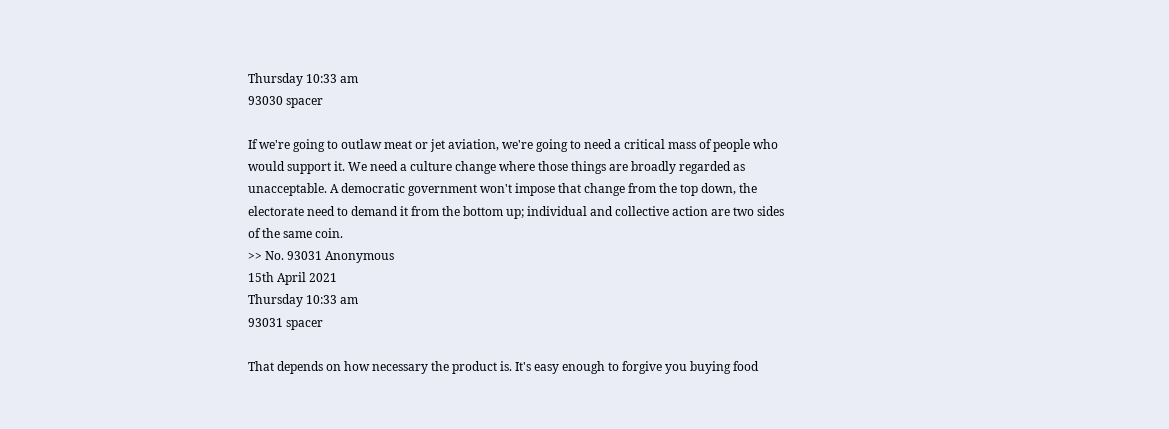Thursday 10:33 am
93030 spacer

If we're going to outlaw meat or jet aviation, we're going to need a critical mass of people who would support it. We need a culture change where those things are broadly regarded as unacceptable. A democratic government won't impose that change from the top down, the electorate need to demand it from the bottom up; individual and collective action are two sides of the same coin.
>> No. 93031 Anonymous
15th April 2021
Thursday 10:33 am
93031 spacer

That depends on how necessary the product is. It's easy enough to forgive you buying food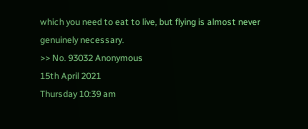which you need to eat to live, but flying is almost never genuinely necessary.
>> No. 93032 Anonymous
15th April 2021
Thursday 10:39 am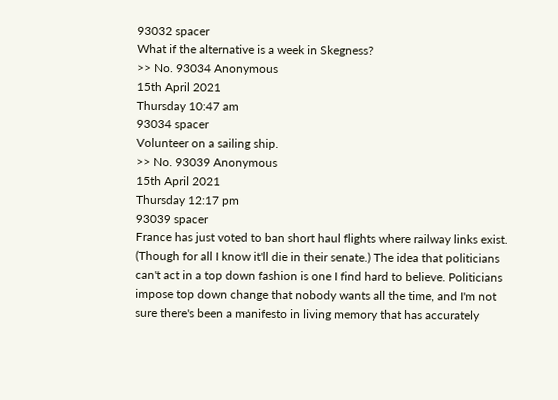93032 spacer
What if the alternative is a week in Skegness?
>> No. 93034 Anonymous
15th April 2021
Thursday 10:47 am
93034 spacer
Volunteer on a sailing ship.
>> No. 93039 Anonymous
15th April 2021
Thursday 12:17 pm
93039 spacer
France has just voted to ban short haul flights where railway links exist. (Though for all I know it'll die in their senate.) The idea that politicians can't act in a top down fashion is one I find hard to believe. Politicians impose top down change that nobody wants all the time, and I'm not sure there's been a manifesto in living memory that has accurately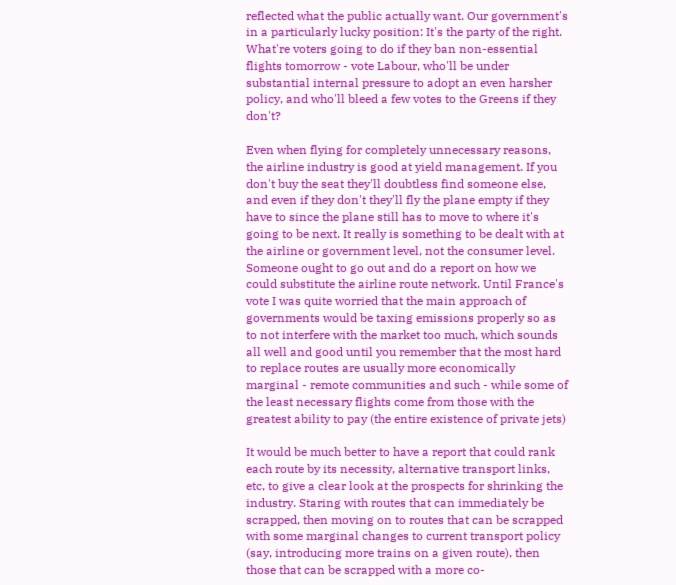reflected what the public actually want. Our government's in a particularly lucky position: It's the party of the right. What're voters going to do if they ban non-essential flights tomorrow - vote Labour, who'll be under substantial internal pressure to adopt an even harsher policy, and who'll bleed a few votes to the Greens if they don't?

Even when flying for completely unnecessary reasons, the airline industry is good at yield management. If you don't buy the seat they'll doubtless find someone else, and even if they don't they'll fly the plane empty if they have to since the plane still has to move to where it's going to be next. It really is something to be dealt with at the airline or government level, not the consumer level.
Someone ought to go out and do a report on how we could substitute the airline route network. Until France's vote I was quite worried that the main approach of governments would be taxing emissions properly so as to not interfere with the market too much, which sounds all well and good until you remember that the most hard to replace routes are usually more economically marginal - remote communities and such - while some of the least necessary flights come from those with the greatest ability to pay (the entire existence of private jets)

It would be much better to have a report that could rank each route by its necessity, alternative transport links, etc, to give a clear look at the prospects for shrinking the industry. Staring with routes that can immediately be scrapped, then moving on to routes that can be scrapped with some marginal changes to current transport policy (say, introducing more trains on a given route), then those that can be scrapped with a more co-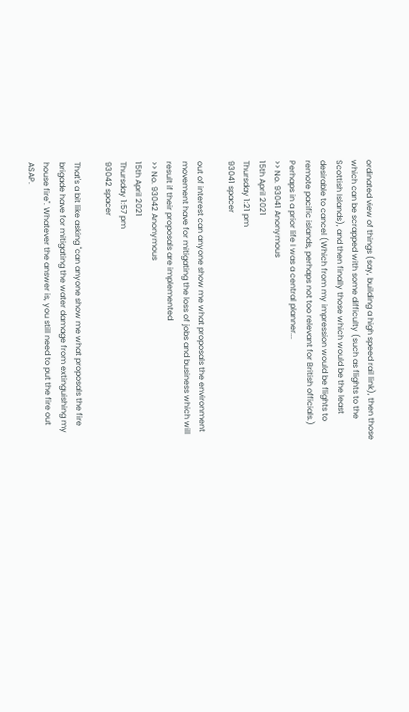ordinated view of things (say, building a high speed rail link), then those which can be scrapped with some difficulty (such as flights to the Scottish Islands), and then finally those which would be the least desirable to cancel (Which from my impression would be flights to remote pacific islands, perhaps not too relevant for British officials.)
Perhaps in a prior life I was a central planner...
>> No. 93041 Anonymous
15th April 2021
Thursday 1:21 pm
93041 spacer

out of interest can anyone show me what proposals the environment movement have for mitigating the loss of jobs and business which will result if their proposals are implemented
>> No. 93042 Anonymous
15th April 2021
Thursday 1:57 pm
93042 spacer

That's a bit like asking "can anyone show me what proposals the fire brigade have for mitigating the water damage from extinguishing my house fire". Whatever the answer is, you still need to put the fire out ASAP.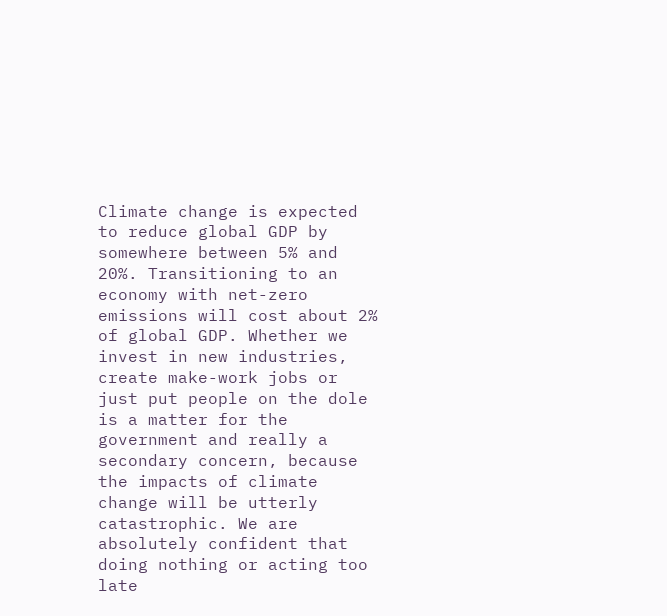Climate change is expected to reduce global GDP by somewhere between 5% and 20%. Transitioning to an economy with net-zero emissions will cost about 2% of global GDP. Whether we invest in new industries, create make-work jobs or just put people on the dole is a matter for the government and really a secondary concern, because the impacts of climate change will be utterly catastrophic. We are absolutely confident that doing nothing or acting too late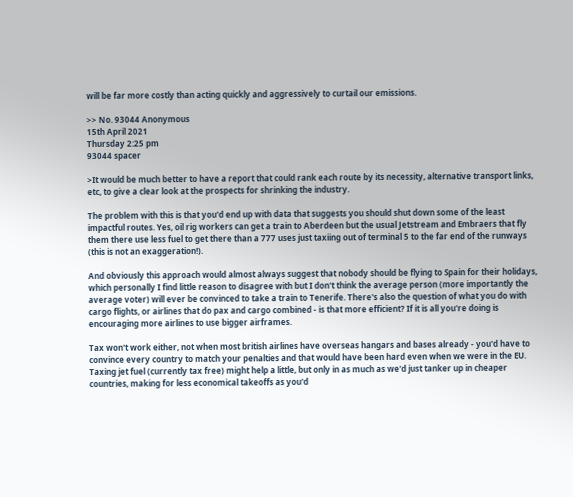will be far more costly than acting quickly and aggressively to curtail our emissions.

>> No. 93044 Anonymous
15th April 2021
Thursday 2:25 pm
93044 spacer

>It would be much better to have a report that could rank each route by its necessity, alternative transport links, etc, to give a clear look at the prospects for shrinking the industry.

The problem with this is that you'd end up with data that suggests you should shut down some of the least impactful routes. Yes, oil rig workers can get a train to Aberdeen but the usual Jetstream and Embraers that fly them there use less fuel to get there than a 777 uses just taxiing out of terminal 5 to the far end of the runways (this is not an exaggeration!).

And obviously this approach would almost always suggest that nobody should be flying to Spain for their holidays, which personally I find little reason to disagree with but I don't think the average person (more importantly the average voter) will ever be convinced to take a train to Tenerife. There's also the question of what you do with cargo flights, or airlines that do pax and cargo combined - is that more efficient? If it is all you're doing is encouraging more airlines to use bigger airframes.

Tax won't work either, not when most british airlines have overseas hangars and bases already - you'd have to convince every country to match your penalties and that would have been hard even when we were in the EU. Taxing jet fuel (currently tax free) might help a little, but only in as much as we'd just tanker up in cheaper countries, making for less economical takeoffs as you'd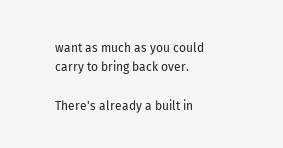want as much as you could carry to bring back over.

There's already a built in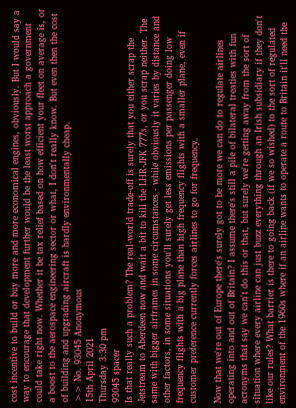cost incentive to build or buy more and more economical engines, obviously. But I would say a way to encourage that development further would be the least worst approach a government could take right now. Whether it be tax relief based on how efficient your fleet on average is, or a boost to the aerospace engineering sector or what, I don't really know. But even then the cost of building and upgrading aircraft is hardly environmentally cheap.
>> No. 93045 Anonymous
15th April 2021
Thursday 3:30 pm
93045 spacer
Is that really such a problem? The real-world trade-off is surely that you either scrap the Jetstream to Aberdeen now and wait a bit to kill the LHR-JFK 777s, or you scrap neither. The same with bigger airframes in some circumstances - while obviously it varies by distance and other factors, in some situations you'll surely get less emissions per passenger doing low frequency flights with a big plane than high frequency flights with a smaller plane, even if customer preference currently forces airlines to go for frequency.

Now that we're out of Europe there's surely got to be more we can do to regulate airlines operating into and out of Britain? I assume there's still a pile of bilateral treaties with fun acronyms that say we can't do this or that, but surely we're getting away from the sort of situation where every airline can just buzz everything through an Irish subsidiary if they don't like our rules? What barrier is there to going back (if we so wished) to the sort of regulated environment of the 1960s where if an airline wants to operate a route to Britain it'll need the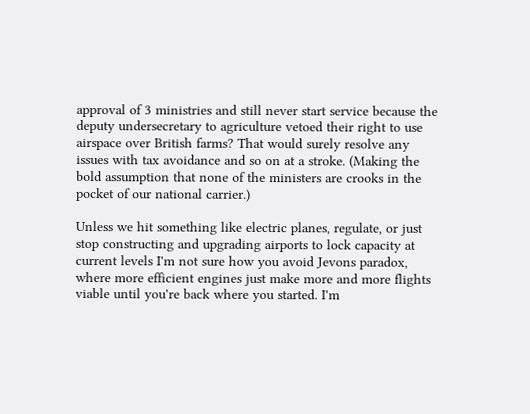approval of 3 ministries and still never start service because the deputy undersecretary to agriculture vetoed their right to use airspace over British farms? That would surely resolve any issues with tax avoidance and so on at a stroke. (Making the bold assumption that none of the ministers are crooks in the pocket of our national carrier.)

Unless we hit something like electric planes, regulate, or just stop constructing and upgrading airports to lock capacity at current levels I'm not sure how you avoid Jevons paradox, where more efficient engines just make more and more flights viable until you're back where you started. I'm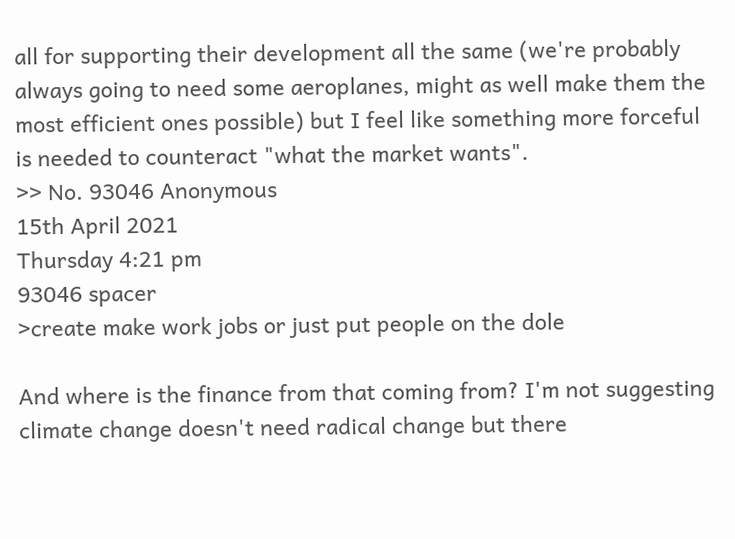all for supporting their development all the same (we're probably always going to need some aeroplanes, might as well make them the most efficient ones possible) but I feel like something more forceful is needed to counteract "what the market wants".
>> No. 93046 Anonymous
15th April 2021
Thursday 4:21 pm
93046 spacer
>create make work jobs or just put people on the dole

And where is the finance from that coming from? I'm not suggesting climate change doesn't need radical change but there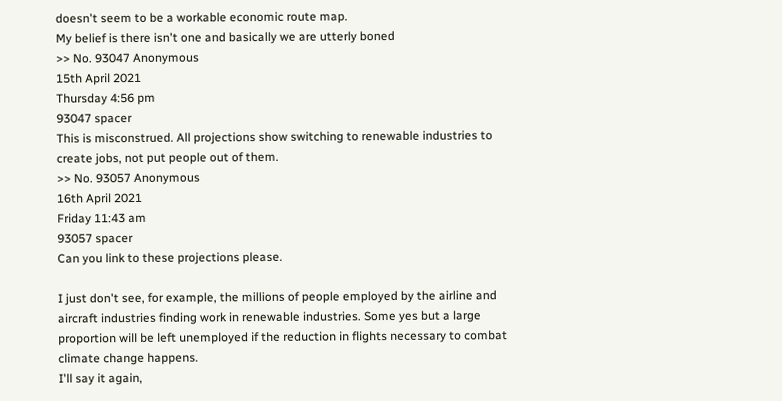doesn't seem to be a workable economic route map.
My belief is there isn't one and basically we are utterly boned
>> No. 93047 Anonymous
15th April 2021
Thursday 4:56 pm
93047 spacer
This is misconstrued. All projections show switching to renewable industries to create jobs, not put people out of them.
>> No. 93057 Anonymous
16th April 2021
Friday 11:43 am
93057 spacer
Can you link to these projections please.

I just don't see, for example, the millions of people employed by the airline and aircraft industries finding work in renewable industries. Some yes but a large proportion will be left unemployed if the reduction in flights necessary to combat climate change happens.
I'll say it again,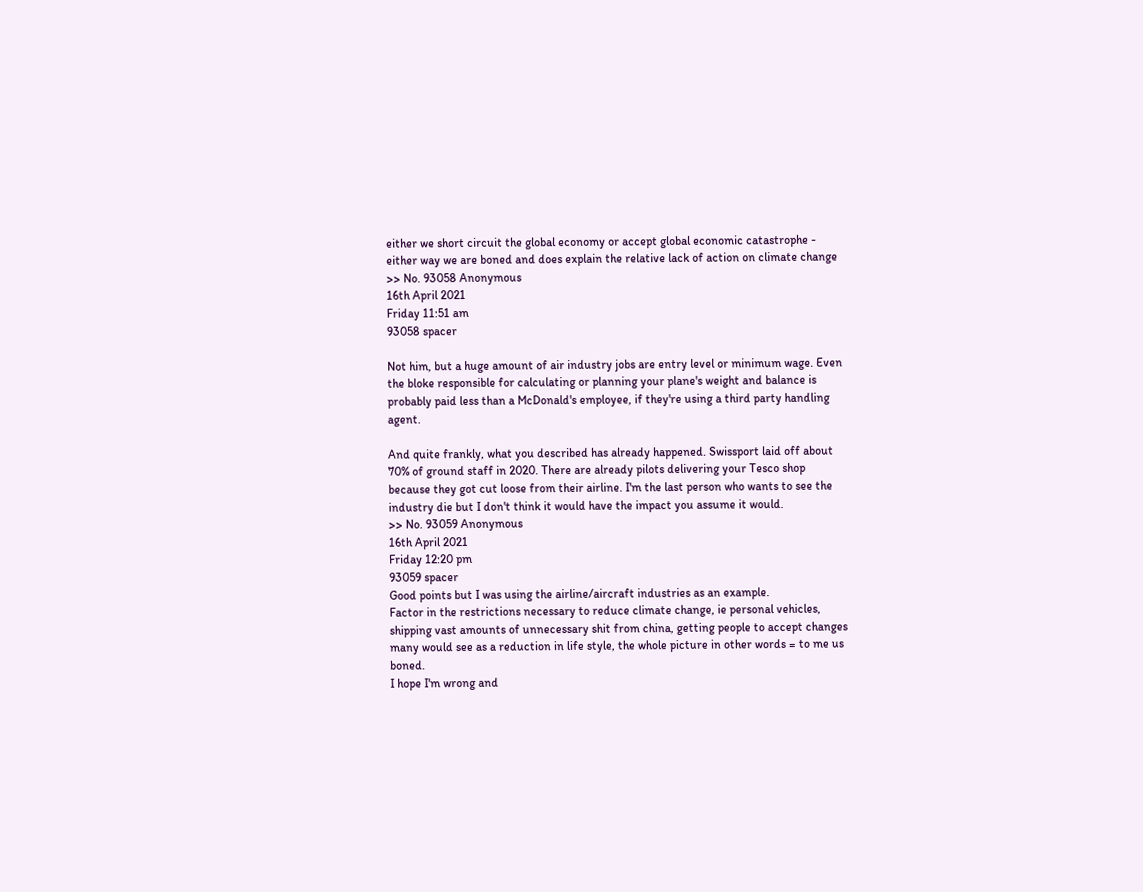either we short circuit the global economy or accept global economic catastrophe - either way we are boned and does explain the relative lack of action on climate change
>> No. 93058 Anonymous
16th April 2021
Friday 11:51 am
93058 spacer

Not him, but a huge amount of air industry jobs are entry level or minimum wage. Even the bloke responsible for calculating or planning your plane's weight and balance is probably paid less than a McDonald's employee, if they're using a third party handling agent.

And quite frankly, what you described has already happened. Swissport laid off about 70% of ground staff in 2020. There are already pilots delivering your Tesco shop because they got cut loose from their airline. I'm the last person who wants to see the industry die but I don't think it would have the impact you assume it would.
>> No. 93059 Anonymous
16th April 2021
Friday 12:20 pm
93059 spacer
Good points but I was using the airline/aircraft industries as an example.
Factor in the restrictions necessary to reduce climate change, ie personal vehicles, shipping vast amounts of unnecessary shit from china, getting people to accept changes many would see as a reduction in life style, the whole picture in other words = to me us boned.
I hope I'm wrong and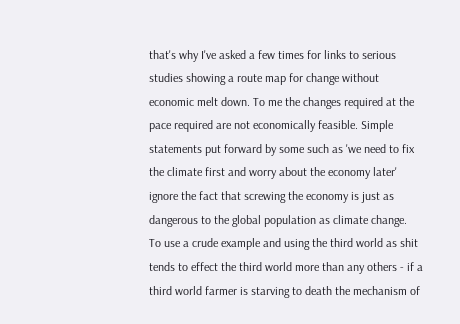that's why I've asked a few times for links to serious studies showing a route map for change without economic melt down. To me the changes required at the pace required are not economically feasible. Simple statements put forward by some such as 'we need to fix the climate first and worry about the economy later' ignore the fact that screwing the economy is just as dangerous to the global population as climate change.
To use a crude example and using the third world as shit tends to effect the third world more than any others - if a third world farmer is starving to death the mechanism of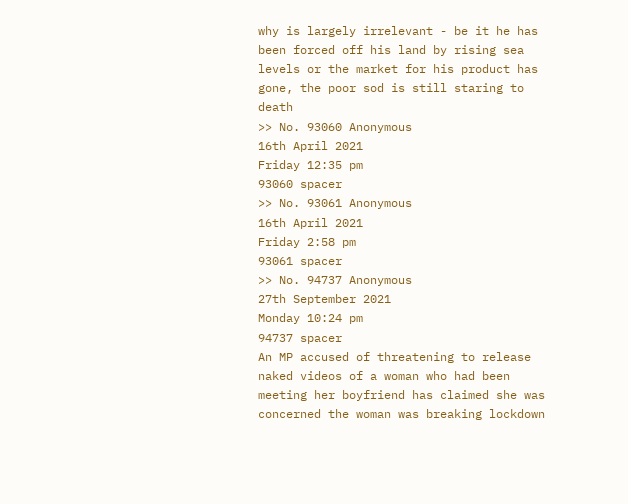why is largely irrelevant - be it he has been forced off his land by rising sea levels or the market for his product has gone, the poor sod is still staring to death
>> No. 93060 Anonymous
16th April 2021
Friday 12:35 pm
93060 spacer
>> No. 93061 Anonymous
16th April 2021
Friday 2:58 pm
93061 spacer
>> No. 94737 Anonymous
27th September 2021
Monday 10:24 pm
94737 spacer
An MP accused of threatening to release naked videos of a woman who had been meeting her boyfriend has claimed she was concerned the woman was breaking lockdown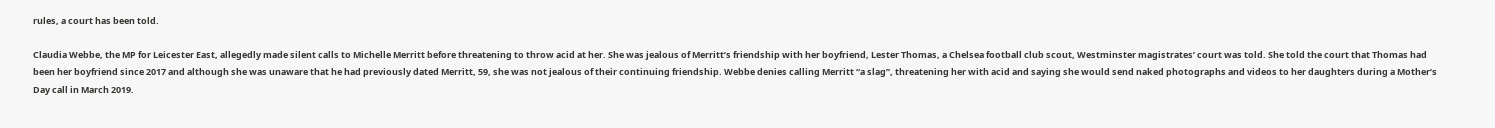rules, a court has been told.

Claudia Webbe, the MP for Leicester East, allegedly made silent calls to Michelle Merritt before threatening to throw acid at her. She was jealous of Merritt’s friendship with her boyfriend, Lester Thomas, a Chelsea football club scout, Westminster magistrates’ court was told. She told the court that Thomas had been her boyfriend since 2017 and although she was unaware that he had previously dated Merritt, 59, she was not jealous of their continuing friendship. Webbe denies calling Merritt “a slag”, threatening her with acid and saying she would send naked photographs and videos to her daughters during a Mother’s Day call in March 2019.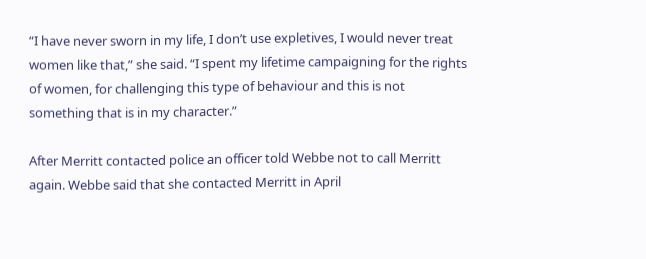“I have never sworn in my life, I don’t use expletives, I would never treat women like that,” she said. “I spent my lifetime campaigning for the rights of women, for challenging this type of behaviour and this is not something that is in my character.”

After Merritt contacted police an officer told Webbe not to call Merritt again. Webbe said that she contacted Merritt in April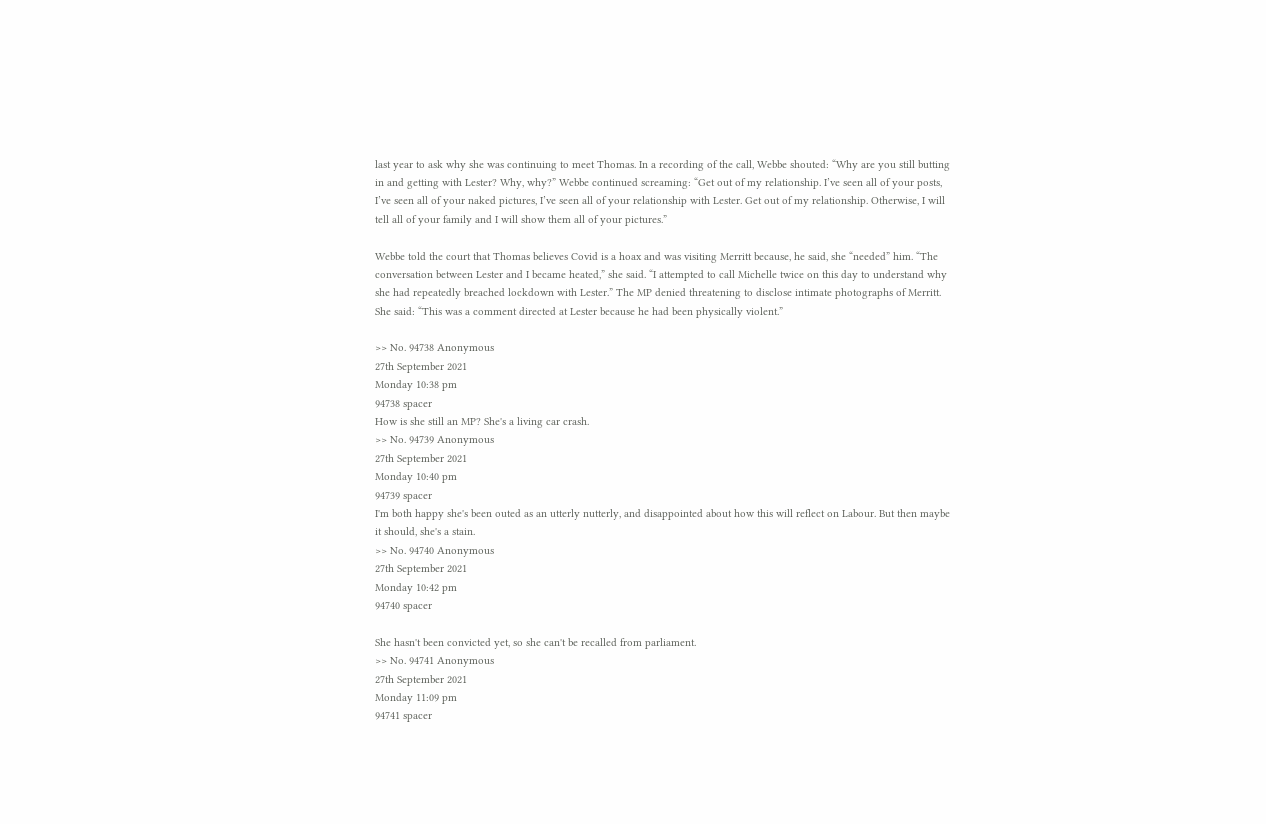last year to ask why she was continuing to meet Thomas. In a recording of the call, Webbe shouted: “Why are you still butting in and getting with Lester? Why, why?” Webbe continued screaming: “Get out of my relationship. I’ve seen all of your posts, I’ve seen all of your naked pictures, I’ve seen all of your relationship with Lester. Get out of my relationship. Otherwise, I will tell all of your family and I will show them all of your pictures.”

Webbe told the court that Thomas believes Covid is a hoax and was visiting Merritt because, he said, she “needed” him. “The conversation between Lester and I became heated,” she said. “I attempted to call Michelle twice on this day to understand why she had repeatedly breached lockdown with Lester.” The MP denied threatening to disclose intimate photographs of Merritt. She said: “This was a comment directed at Lester because he had been physically violent.”

>> No. 94738 Anonymous
27th September 2021
Monday 10:38 pm
94738 spacer
How is she still an MP? She's a living car crash.
>> No. 94739 Anonymous
27th September 2021
Monday 10:40 pm
94739 spacer
I'm both happy she's been outed as an utterly nutterly, and disappointed about how this will reflect on Labour. But then maybe it should, she's a stain.
>> No. 94740 Anonymous
27th September 2021
Monday 10:42 pm
94740 spacer

She hasn't been convicted yet, so she can't be recalled from parliament.
>> No. 94741 Anonymous
27th September 2021
Monday 11:09 pm
94741 spacer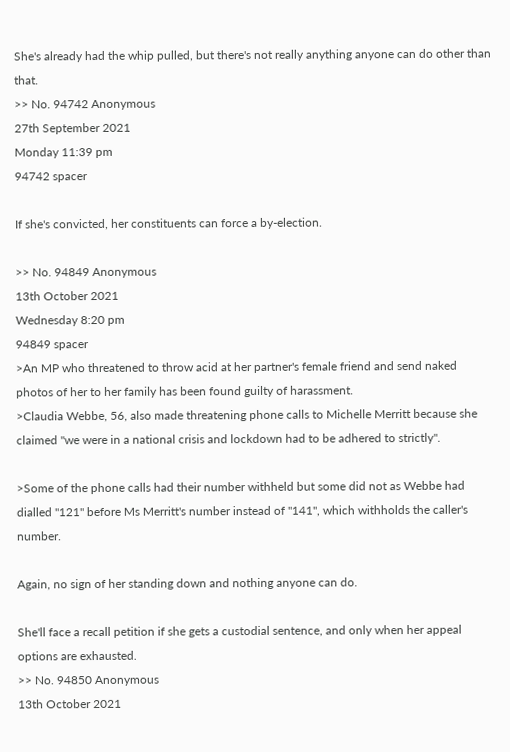She's already had the whip pulled, but there's not really anything anyone can do other than that.
>> No. 94742 Anonymous
27th September 2021
Monday 11:39 pm
94742 spacer

If she's convicted, her constituents can force a by-election.

>> No. 94849 Anonymous
13th October 2021
Wednesday 8:20 pm
94849 spacer
>An MP who threatened to throw acid at her partner's female friend and send naked photos of her to her family has been found guilty of harassment.
>Claudia Webbe, 56, also made threatening phone calls to Michelle Merritt because she claimed "we were in a national crisis and lockdown had to be adhered to strictly".

>Some of the phone calls had their number withheld but some did not as Webbe had dialled "121" before Ms Merritt's number instead of "141", which withholds the caller's number.

Again, no sign of her standing down and nothing anyone can do.

She'll face a recall petition if she gets a custodial sentence, and only when her appeal options are exhausted.
>> No. 94850 Anonymous
13th October 2021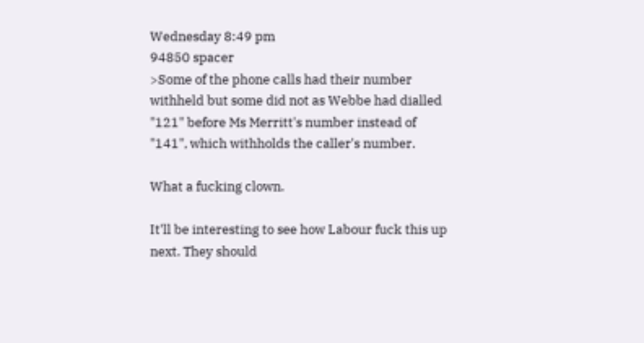Wednesday 8:49 pm
94850 spacer
>Some of the phone calls had their number withheld but some did not as Webbe had dialled "121" before Ms Merritt's number instead of "141", which withholds the caller's number.

What a fucking clown.

It'll be interesting to see how Labour fuck this up next. They should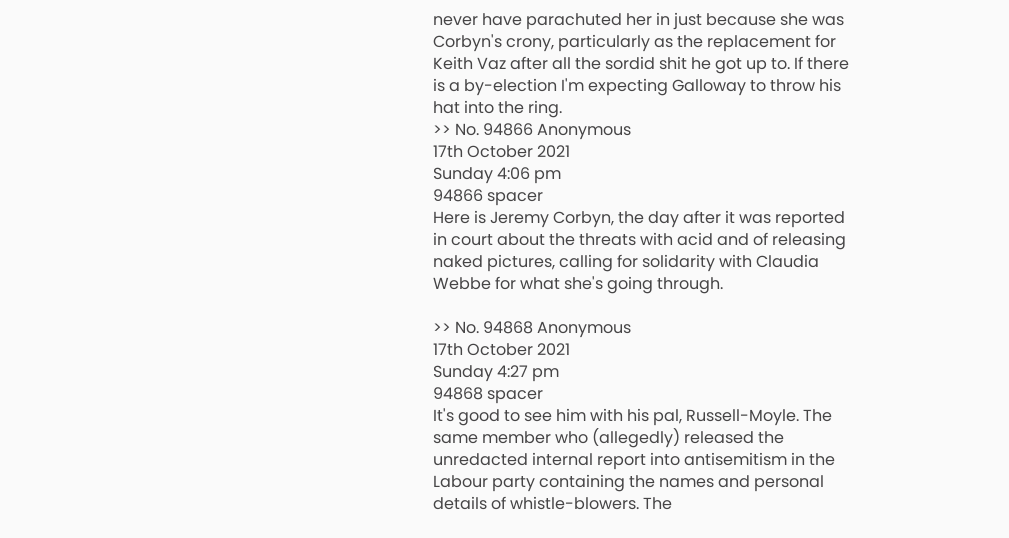never have parachuted her in just because she was Corbyn's crony, particularly as the replacement for Keith Vaz after all the sordid shit he got up to. If there is a by-election I'm expecting Galloway to throw his hat into the ring.
>> No. 94866 Anonymous
17th October 2021
Sunday 4:06 pm
94866 spacer
Here is Jeremy Corbyn, the day after it was reported in court about the threats with acid and of releasing naked pictures, calling for solidarity with Claudia Webbe for what she's going through.

>> No. 94868 Anonymous
17th October 2021
Sunday 4:27 pm
94868 spacer
It's good to see him with his pal, Russell-Moyle. The same member who (allegedly) released the unredacted internal report into antisemitism in the Labour party containing the names and personal details of whistle-blowers. The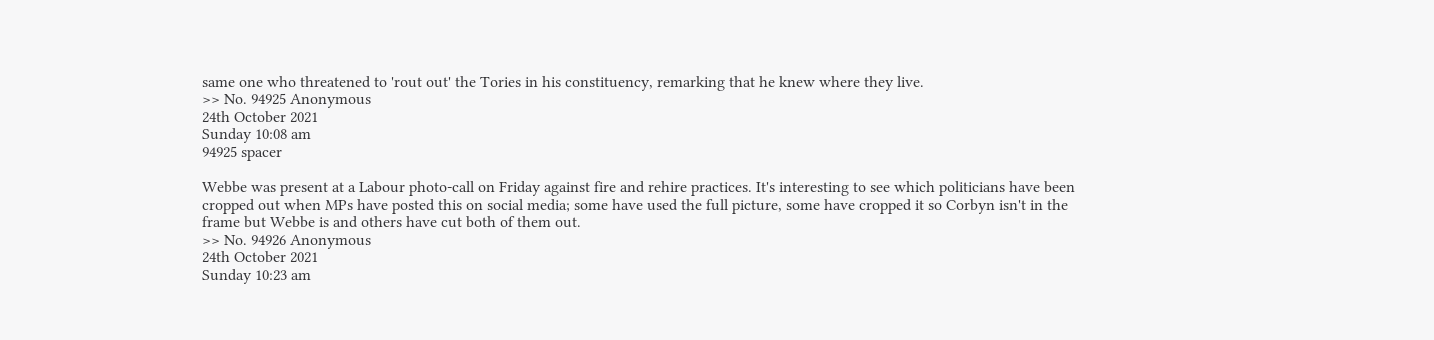same one who threatened to 'rout out' the Tories in his constituency, remarking that he knew where they live.
>> No. 94925 Anonymous
24th October 2021
Sunday 10:08 am
94925 spacer

Webbe was present at a Labour photo-call on Friday against fire and rehire practices. It's interesting to see which politicians have been cropped out when MPs have posted this on social media; some have used the full picture, some have cropped it so Corbyn isn't in the frame but Webbe is and others have cut both of them out.
>> No. 94926 Anonymous
24th October 2021
Sunday 10:23 am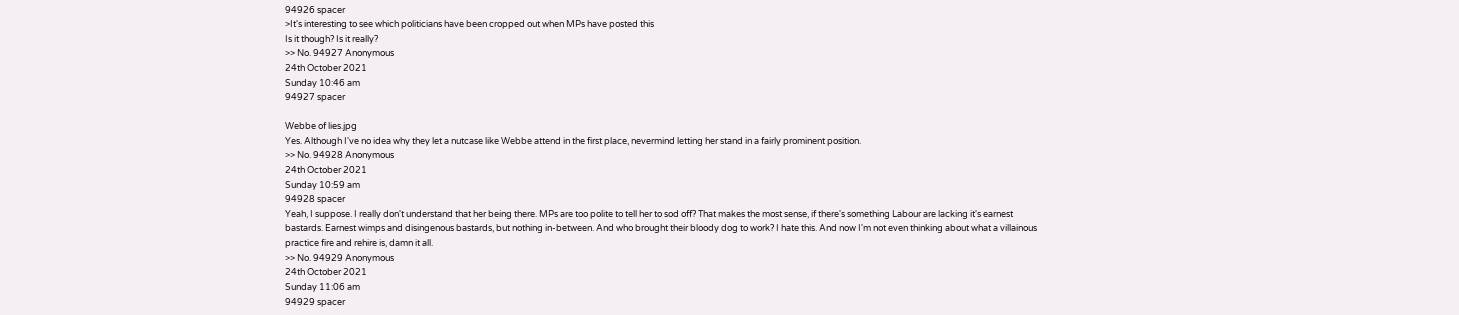94926 spacer
>It's interesting to see which politicians have been cropped out when MPs have posted this
Is it though? Is it really?
>> No. 94927 Anonymous
24th October 2021
Sunday 10:46 am
94927 spacer

Webbe of lies.jpg
Yes. Although I've no idea why they let a nutcase like Webbe attend in the first place, nevermind letting her stand in a fairly prominent position.
>> No. 94928 Anonymous
24th October 2021
Sunday 10:59 am
94928 spacer
Yeah, I suppose. I really don't understand that her being there. MPs are too polite to tell her to sod off? That makes the most sense, if there's something Labour are lacking it's earnest bastards. Earnest wimps and disingenous bastards, but nothing in-between. And who brought their bloody dog to work? I hate this. And now I'm not even thinking about what a villainous practice fire and rehire is, damn it all.
>> No. 94929 Anonymous
24th October 2021
Sunday 11:06 am
94929 spacer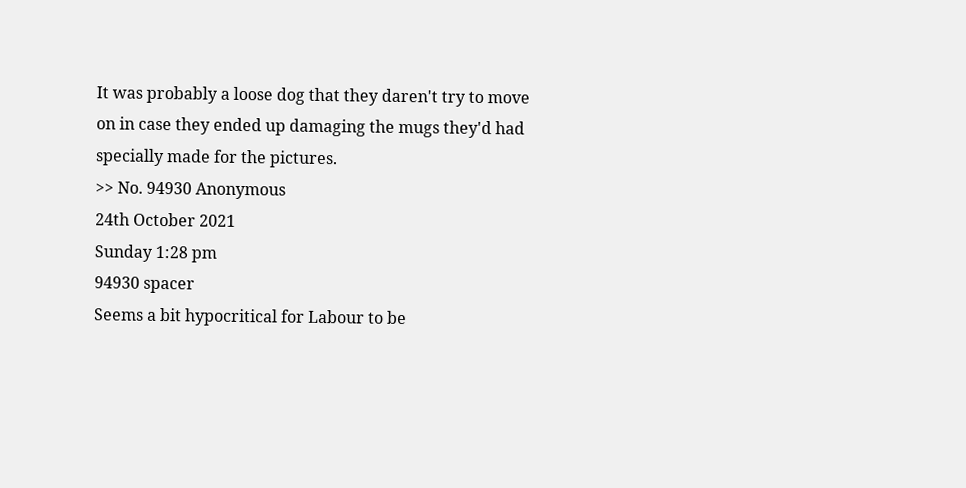It was probably a loose dog that they daren't try to move on in case they ended up damaging the mugs they'd had specially made for the pictures.
>> No. 94930 Anonymous
24th October 2021
Sunday 1:28 pm
94930 spacer
Seems a bit hypocritical for Labour to be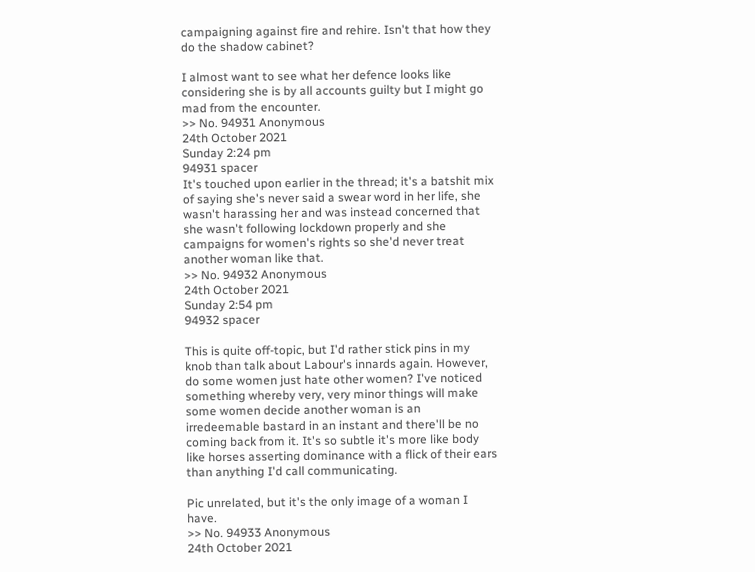campaigning against fire and rehire. Isn't that how they do the shadow cabinet?

I almost want to see what her defence looks like considering she is by all accounts guilty but I might go mad from the encounter.
>> No. 94931 Anonymous
24th October 2021
Sunday 2:24 pm
94931 spacer
It's touched upon earlier in the thread; it's a batshit mix of saying she's never said a swear word in her life, she wasn't harassing her and was instead concerned that she wasn't following lockdown properly and she campaigns for women's rights so she'd never treat another woman like that.
>> No. 94932 Anonymous
24th October 2021
Sunday 2:54 pm
94932 spacer

This is quite off-topic, but I'd rather stick pins in my knob than talk about Labour's innards again. However, do some women just hate other women? I've noticed something whereby very, very minor things will make some women decide another woman is an irredeemable bastard in an instant and there'll be no coming back from it. It's so subtle it's more like body like horses asserting dominance with a flick of their ears than anything I'd call communicating.

Pic unrelated, but it's the only image of a woman I have.
>> No. 94933 Anonymous
24th October 2021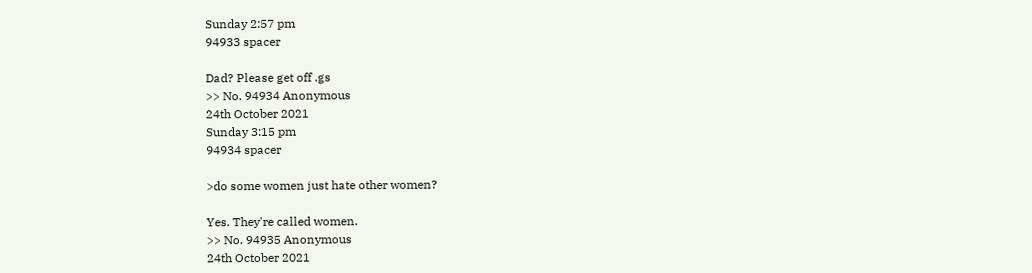Sunday 2:57 pm
94933 spacer

Dad? Please get off .gs
>> No. 94934 Anonymous
24th October 2021
Sunday 3:15 pm
94934 spacer

>do some women just hate other women?

Yes. They're called women.
>> No. 94935 Anonymous
24th October 2021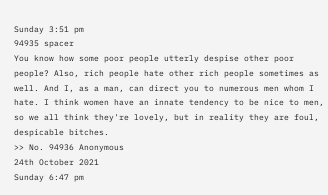Sunday 3:51 pm
94935 spacer
You know how some poor people utterly despise other poor people? Also, rich people hate other rich people sometimes as well. And I, as a man, can direct you to numerous men whom I hate. I think women have an innate tendency to be nice to men, so we all think they're lovely, but in reality they are foul, despicable bitches.
>> No. 94936 Anonymous
24th October 2021
Sunday 6:47 pm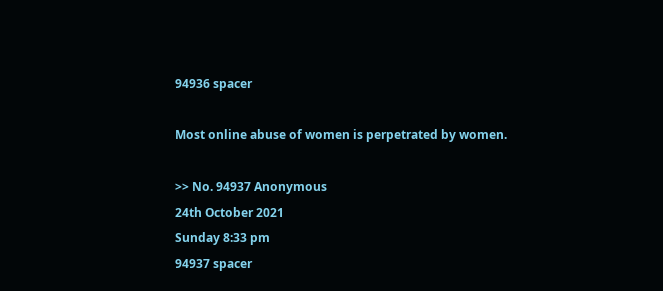94936 spacer

Most online abuse of women is perpetrated by women.

>> No. 94937 Anonymous
24th October 2021
Sunday 8:33 pm
94937 spacer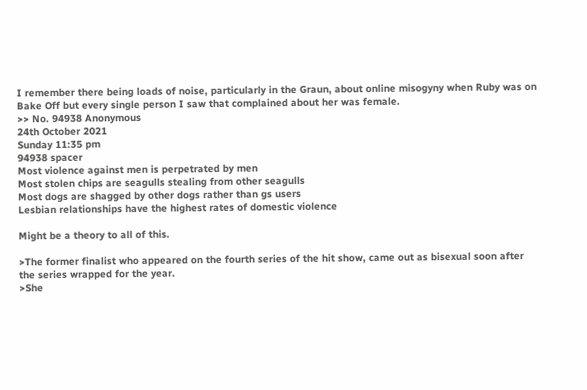I remember there being loads of noise, particularly in the Graun, about online misogyny when Ruby was on Bake Off but every single person I saw that complained about her was female.
>> No. 94938 Anonymous
24th October 2021
Sunday 11:35 pm
94938 spacer
Most violence against men is perpetrated by men
Most stolen chips are seagulls stealing from other seagulls
Most dogs are shagged by other dogs rather than gs users
Lesbian relationships have the highest rates of domestic violence

Might be a theory to all of this.

>The former finalist who appeared on the fourth series of the hit show, came out as bisexual soon after the series wrapped for the year.
>She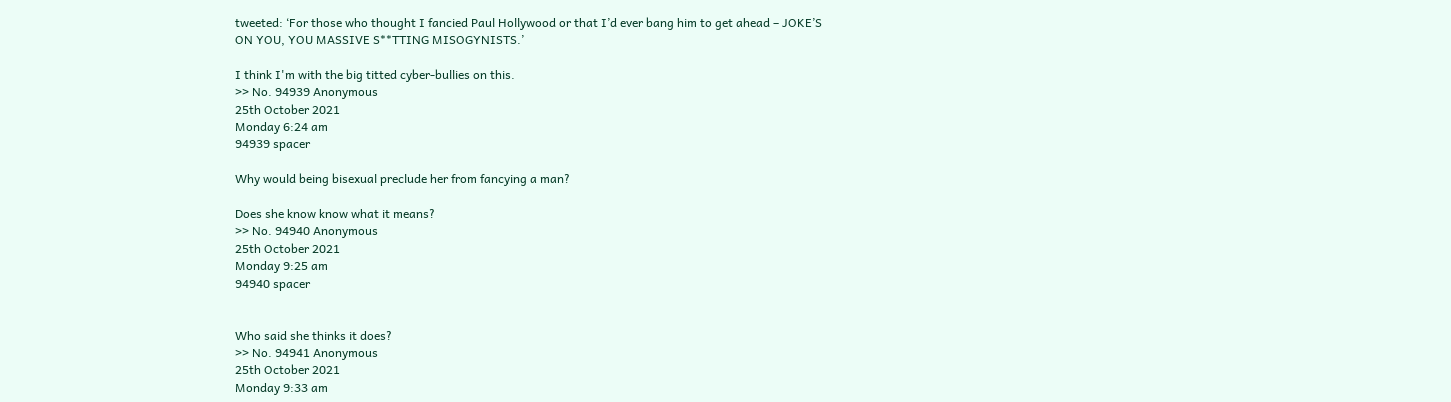tweeted: ‘For those who thought I fancied Paul Hollywood or that I’d ever bang him to get ahead – JOKE’S ON YOU, YOU MASSIVE S**TTING MISOGYNISTS.’

I think I'm with the big titted cyber-bullies on this.
>> No. 94939 Anonymous
25th October 2021
Monday 6:24 am
94939 spacer

Why would being bisexual preclude her from fancying a man?

Does she know know what it means?
>> No. 94940 Anonymous
25th October 2021
Monday 9:25 am
94940 spacer


Who said she thinks it does?
>> No. 94941 Anonymous
25th October 2021
Monday 9:33 am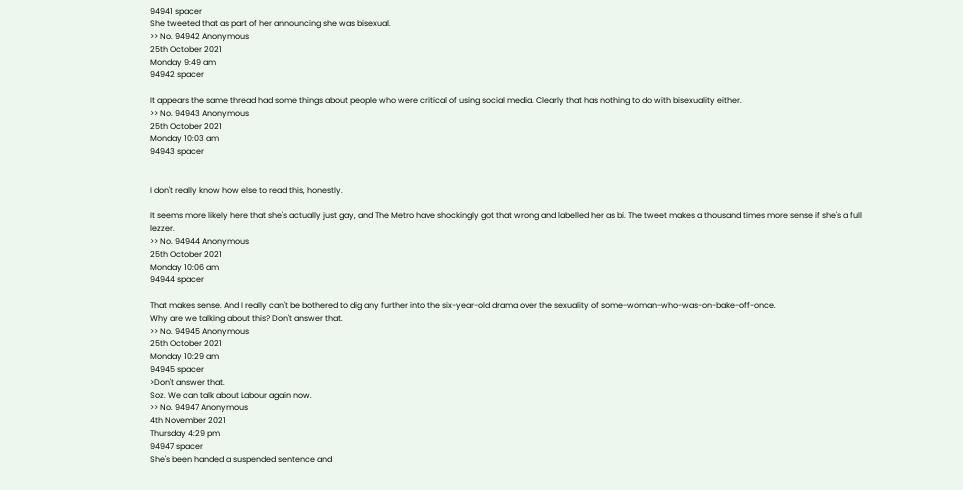94941 spacer
She tweeted that as part of her announcing she was bisexual.
>> No. 94942 Anonymous
25th October 2021
Monday 9:49 am
94942 spacer

It appears the same thread had some things about people who were critical of using social media. Clearly that has nothing to do with bisexuality either.
>> No. 94943 Anonymous
25th October 2021
Monday 10:03 am
94943 spacer


I don't really know how else to read this, honestly.

It seems more likely here that she's actually just gay, and The Metro have shockingly got that wrong and labelled her as bi. The tweet makes a thousand times more sense if she's a full lezzer.
>> No. 94944 Anonymous
25th October 2021
Monday 10:06 am
94944 spacer

That makes sense. And I really can't be bothered to dig any further into the six-year-old drama over the sexuality of some-woman-who-was-on-bake-off-once.
Why are we talking about this? Don't answer that.
>> No. 94945 Anonymous
25th October 2021
Monday 10:29 am
94945 spacer
>Don't answer that.
Soz. We can talk about Labour again now.
>> No. 94947 Anonymous
4th November 2021
Thursday 4:29 pm
94947 spacer
She's been handed a suspended sentence and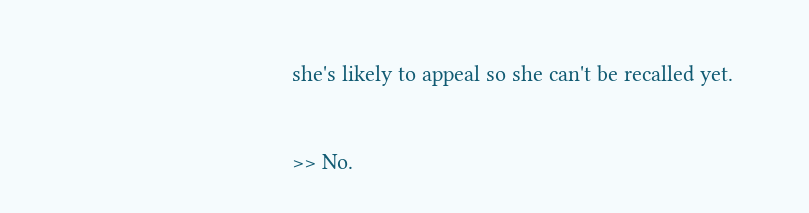she's likely to appeal so she can't be recalled yet.

>> No.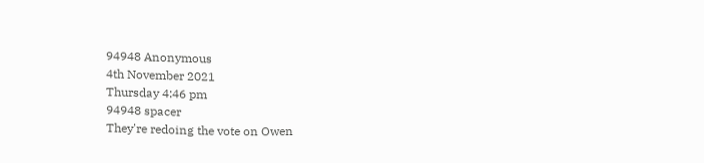94948 Anonymous
4th November 2021
Thursday 4:46 pm
94948 spacer
They're redoing the vote on Owen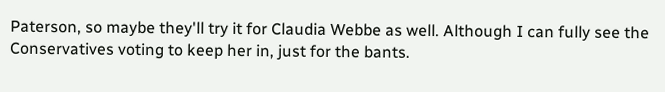Paterson, so maybe they'll try it for Claudia Webbe as well. Although I can fully see the Conservatives voting to keep her in, just for the bants.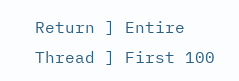Return ] Entire Thread ] First 100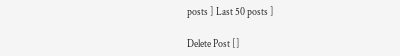posts ] Last 50 posts ]

Delete Post []